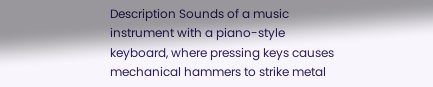Description Sounds of a music instrument with a piano-style keyboard, where pressing keys causes mechanical hammers to strike metal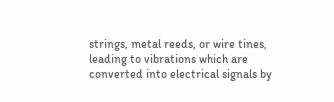strings, metal reeds, or wire tines, leading to vibrations which are converted into electrical signals by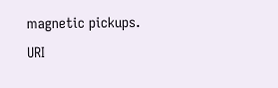magnetic pickups.
URI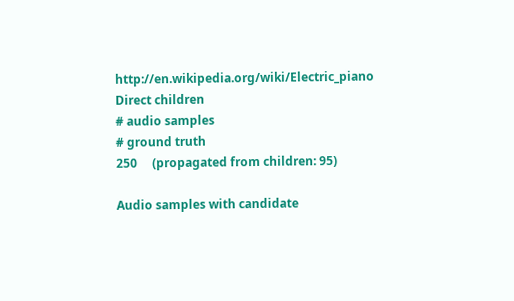http://en.wikipedia.org/wiki/Electric_piano
Direct children
# audio samples
# ground truth
250     (propagated from children: 95)

Audio samples with candidate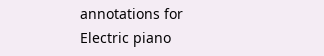annotations for
Electric piano